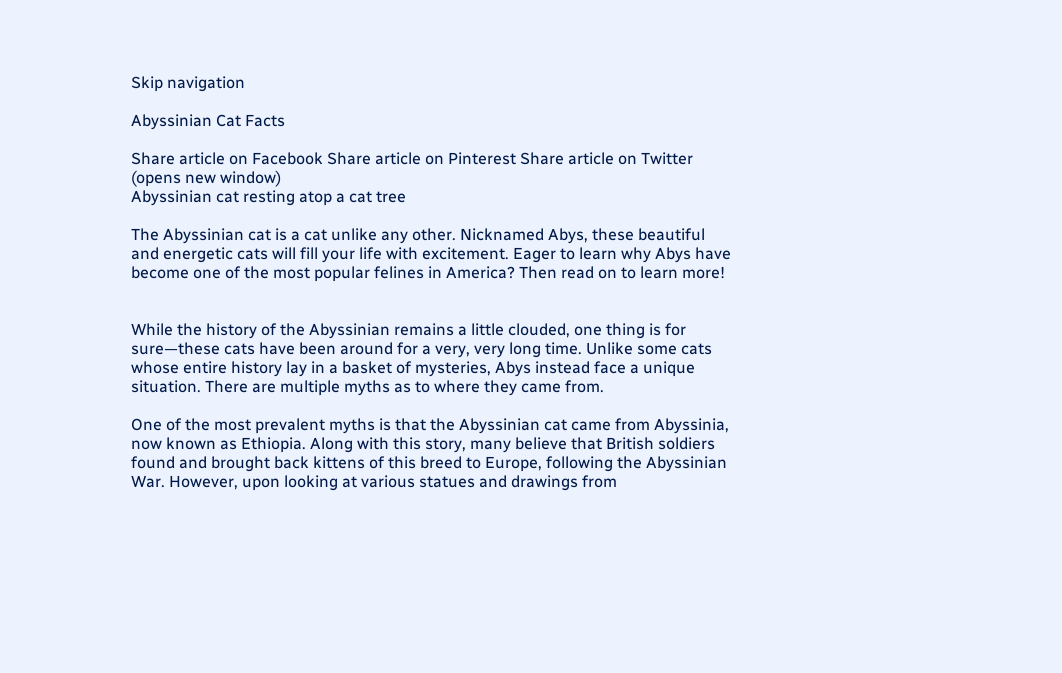Skip navigation

Abyssinian Cat Facts

Share article on Facebook Share article on Pinterest Share article on Twitter (opens new window)
Abyssinian cat resting atop a cat tree

The Abyssinian cat is a cat unlike any other. Nicknamed Abys, these beautiful and energetic cats will fill your life with excitement. Eager to learn why Abys have become one of the most popular felines in America? Then read on to learn more!


While the history of the Abyssinian remains a little clouded, one thing is for sure—these cats have been around for a very, very long time. Unlike some cats whose entire history lay in a basket of mysteries, Abys instead face a unique situation. There are multiple myths as to where they came from.

One of the most prevalent myths is that the Abyssinian cat came from Abyssinia, now known as Ethiopia. Along with this story, many believe that British soldiers found and brought back kittens of this breed to Europe, following the Abyssinian War. However, upon looking at various statues and drawings from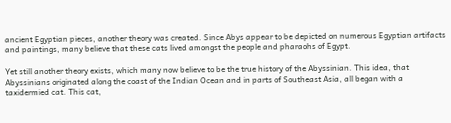ancient Egyptian pieces, another theory was created. Since Abys appear to be depicted on numerous Egyptian artifacts and paintings, many believe that these cats lived amongst the people and pharaohs of Egypt.

Yet still another theory exists, which many now believe to be the true history of the Abyssinian. This idea, that Abyssinians originated along the coast of the Indian Ocean and in parts of Southeast Asia, all began with a taxidermied cat. This cat,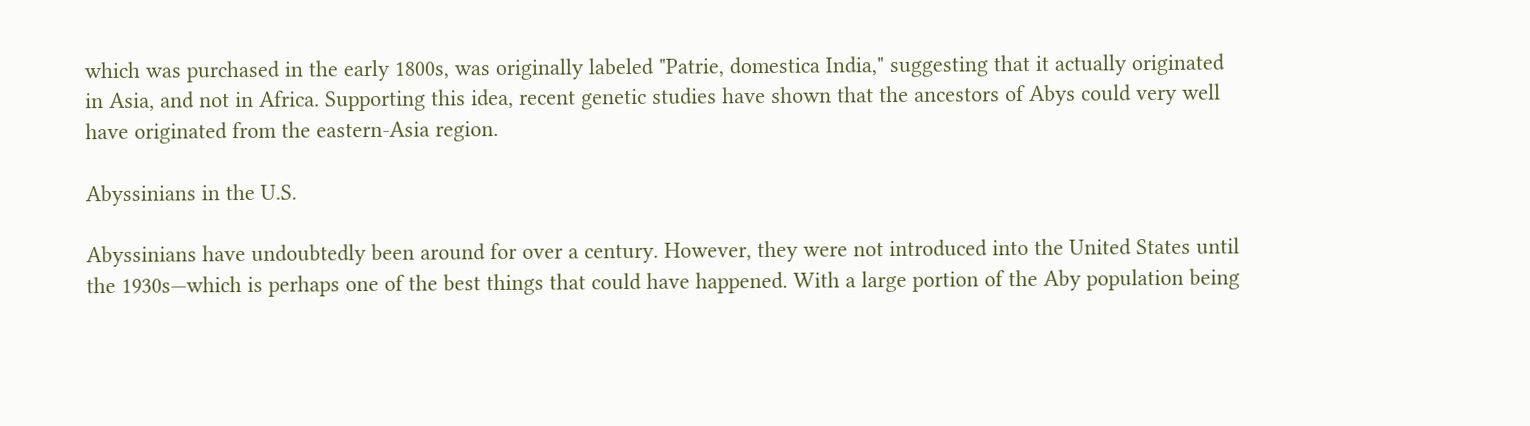which was purchased in the early 1800s, was originally labeled "Patrie, domestica India," suggesting that it actually originated in Asia, and not in Africa. Supporting this idea, recent genetic studies have shown that the ancestors of Abys could very well have originated from the eastern-Asia region.

Abyssinians in the U.S.

Abyssinians have undoubtedly been around for over a century. However, they were not introduced into the United States until the 1930s—which is perhaps one of the best things that could have happened. With a large portion of the Aby population being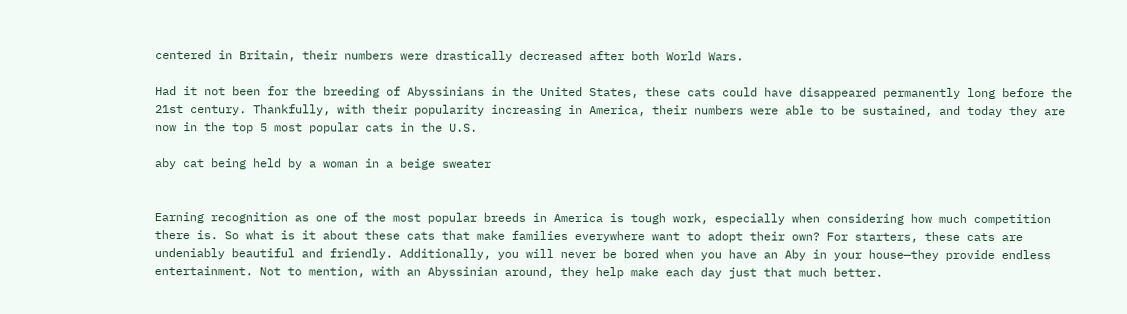centered in Britain, their numbers were drastically decreased after both World Wars.

Had it not been for the breeding of Abyssinians in the United States, these cats could have disappeared permanently long before the 21st century. Thankfully, with their popularity increasing in America, their numbers were able to be sustained, and today they are now in the top 5 most popular cats in the U.S.

aby cat being held by a woman in a beige sweater


Earning recognition as one of the most popular breeds in America is tough work, especially when considering how much competition there is. So what is it about these cats that make families everywhere want to adopt their own? For starters, these cats are undeniably beautiful and friendly. Additionally, you will never be bored when you have an Aby in your house—they provide endless entertainment. Not to mention, with an Abyssinian around, they help make each day just that much better.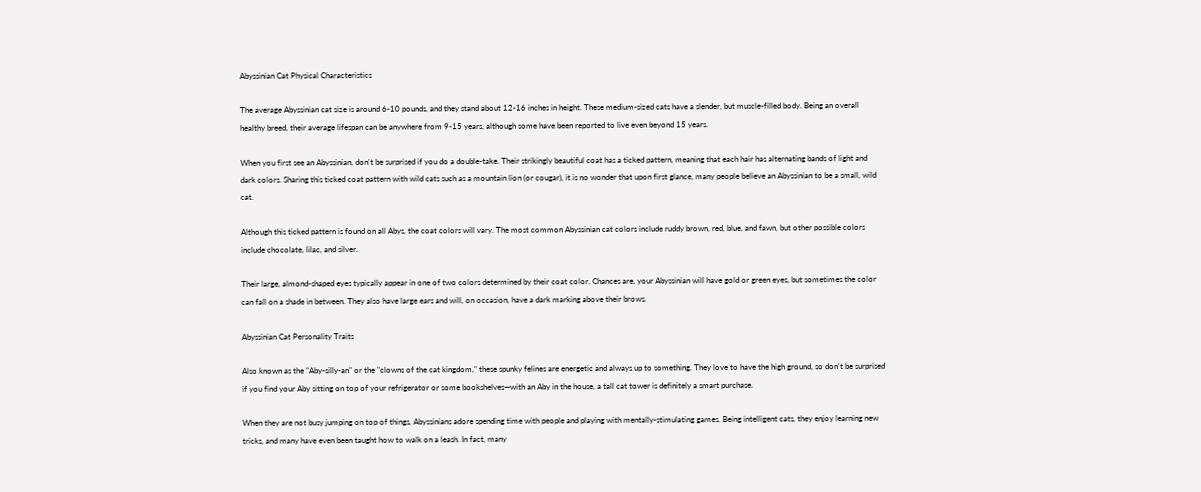Abyssinian Cat Physical Characteristics

The average Abyssinian cat size is around 6-10 pounds, and they stand about 12-16 inches in height. These medium-sized cats have a slender, but muscle-filled body. Being an overall healthy breed, their average lifespan can be anywhere from 9-15 years, although some have been reported to live even beyond 15 years.

When you first see an Abyssinian, don't be surprised if you do a double-take. Their strikingly beautiful coat has a ticked pattern, meaning that each hair has alternating bands of light and dark colors. Sharing this ticked coat pattern with wild cats such as a mountain lion (or cougar), it is no wonder that upon first glance, many people believe an Abyssinian to be a small, wild cat.

Although this ticked pattern is found on all Abys, the coat colors will vary. The most common Abyssinian cat colors include ruddy brown, red, blue, and fawn, but other possible colors include chocolate, lilac, and silver.

Their large, almond-shaped eyes typically appear in one of two colors determined by their coat color. Chances are, your Abyssinian will have gold or green eyes, but sometimes the color can fall on a shade in between. They also have large ears and will, on occasion, have a dark marking above their brows.

Abyssinian Cat Personality Traits

Also known as the "Aby-silly-an" or the "clowns of the cat kingdom," these spunky felines are energetic and always up to something. They love to have the high ground, so don't be surprised if you find your Aby sitting on top of your refrigerator or some bookshelves—with an Aby in the house, a tall cat tower is definitely a smart purchase.

When they are not busy jumping on top of things, Abyssinians adore spending time with people and playing with mentally-stimulating games. Being intelligent cats, they enjoy learning new tricks, and many have even been taught how to walk on a leash. In fact, many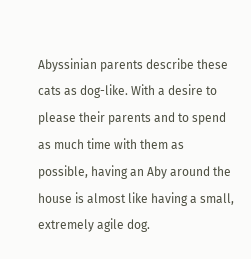Abyssinian parents describe these cats as dog-like. With a desire to please their parents and to spend as much time with them as possible, having an Aby around the house is almost like having a small, extremely agile dog.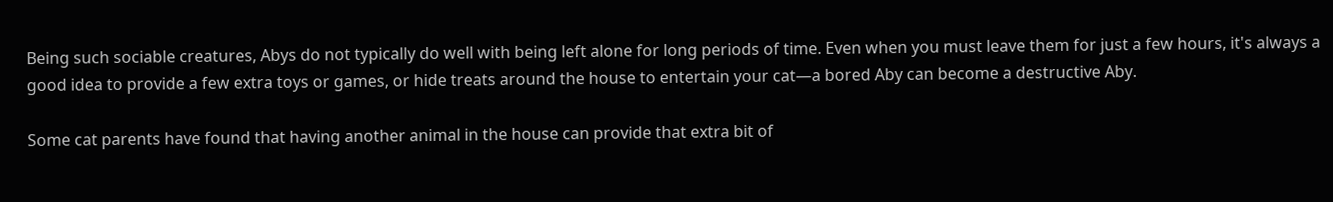Being such sociable creatures, Abys do not typically do well with being left alone for long periods of time. Even when you must leave them for just a few hours, it's always a good idea to provide a few extra toys or games, or hide treats around the house to entertain your cat—a bored Aby can become a destructive Aby.

Some cat parents have found that having another animal in the house can provide that extra bit of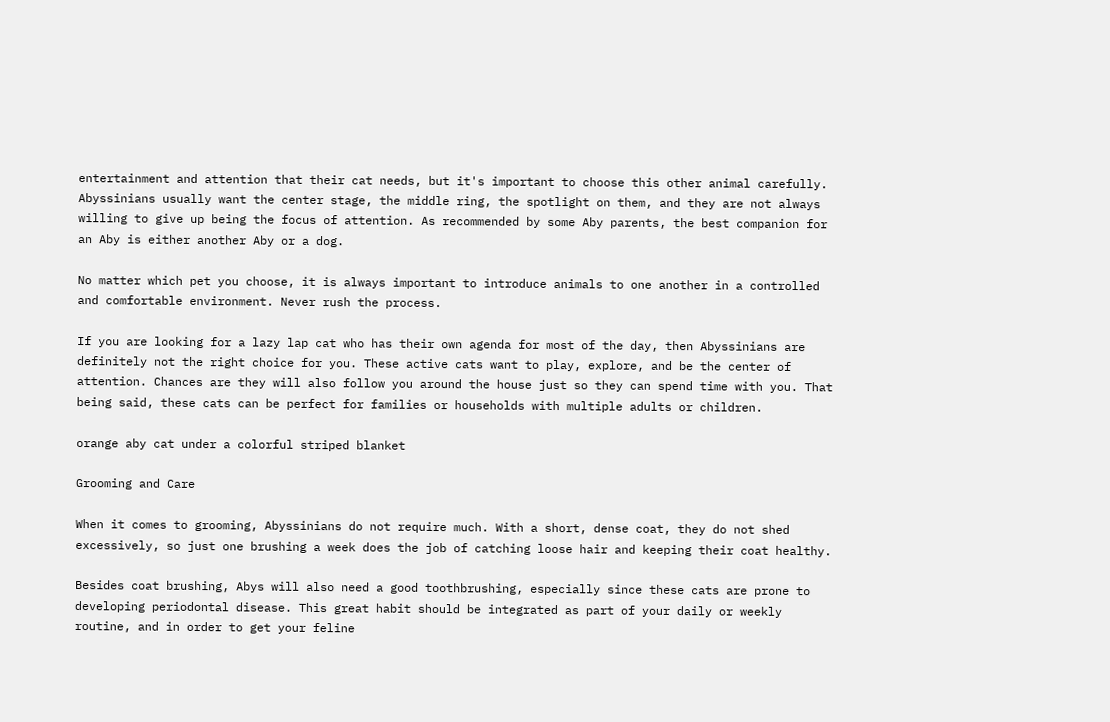entertainment and attention that their cat needs, but it's important to choose this other animal carefully. Abyssinians usually want the center stage, the middle ring, the spotlight on them, and they are not always willing to give up being the focus of attention. As recommended by some Aby parents, the best companion for an Aby is either another Aby or a dog.

No matter which pet you choose, it is always important to introduce animals to one another in a controlled and comfortable environment. Never rush the process.

If you are looking for a lazy lap cat who has their own agenda for most of the day, then Abyssinians are definitely not the right choice for you. These active cats want to play, explore, and be the center of attention. Chances are they will also follow you around the house just so they can spend time with you. That being said, these cats can be perfect for families or households with multiple adults or children.

orange aby cat under a colorful striped blanket

Grooming and Care

When it comes to grooming, Abyssinians do not require much. With a short, dense coat, they do not shed excessively, so just one brushing a week does the job of catching loose hair and keeping their coat healthy.

Besides coat brushing, Abys will also need a good toothbrushing, especially since these cats are prone to developing periodontal disease. This great habit should be integrated as part of your daily or weekly routine, and in order to get your feline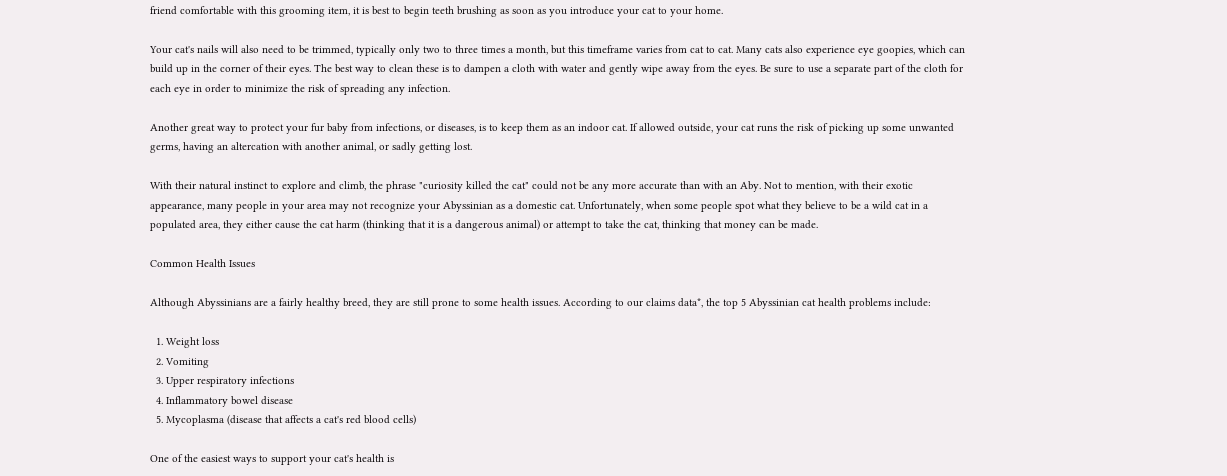friend comfortable with this grooming item, it is best to begin teeth brushing as soon as you introduce your cat to your home.

Your cat's nails will also need to be trimmed, typically only two to three times a month, but this timeframe varies from cat to cat. Many cats also experience eye goopies, which can build up in the corner of their eyes. The best way to clean these is to dampen a cloth with water and gently wipe away from the eyes. Be sure to use a separate part of the cloth for each eye in order to minimize the risk of spreading any infection.

Another great way to protect your fur baby from infections, or diseases, is to keep them as an indoor cat. If allowed outside, your cat runs the risk of picking up some unwanted germs, having an altercation with another animal, or sadly getting lost.

With their natural instinct to explore and climb, the phrase "curiosity killed the cat" could not be any more accurate than with an Aby. Not to mention, with their exotic appearance, many people in your area may not recognize your Abyssinian as a domestic cat. Unfortunately, when some people spot what they believe to be a wild cat in a populated area, they either cause the cat harm (thinking that it is a dangerous animal) or attempt to take the cat, thinking that money can be made.

Common Health Issues

Although Abyssinians are a fairly healthy breed, they are still prone to some health issues. According to our claims data*, the top 5 Abyssinian cat health problems include:

  1. Weight loss
  2. Vomiting
  3. Upper respiratory infections
  4. Inflammatory bowel disease
  5. Mycoplasma (disease that affects a cat's red blood cells)

One of the easiest ways to support your cat's health is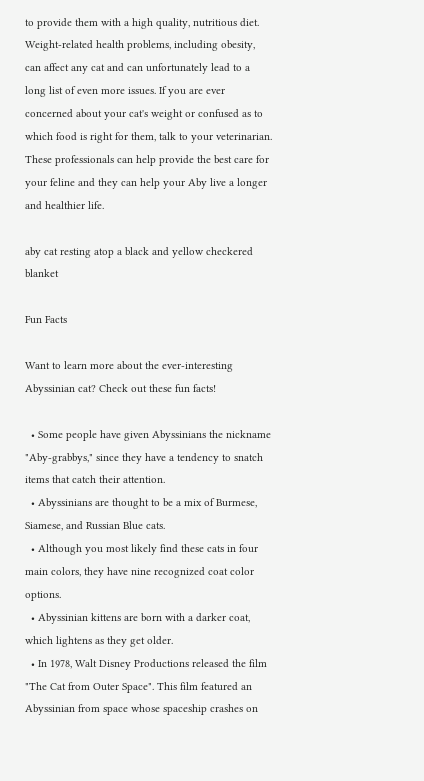to provide them with a high quality, nutritious diet. Weight-related health problems, including obesity, can affect any cat and can unfortunately lead to a long list of even more issues. If you are ever concerned about your cat's weight or confused as to which food is right for them, talk to your veterinarian. These professionals can help provide the best care for your feline and they can help your Aby live a longer and healthier life.

aby cat resting atop a black and yellow checkered blanket

Fun Facts

Want to learn more about the ever-interesting Abyssinian cat? Check out these fun facts!

  • Some people have given Abyssinians the nickname "Aby-grabbys," since they have a tendency to snatch items that catch their attention.
  • Abyssinians are thought to be a mix of Burmese, Siamese, and Russian Blue cats.
  • Although you most likely find these cats in four main colors, they have nine recognized coat color options.
  • Abyssinian kittens are born with a darker coat, which lightens as they get older.
  • In 1978, Walt Disney Productions released the film "The Cat from Outer Space". This film featured an Abyssinian from space whose spaceship crashes on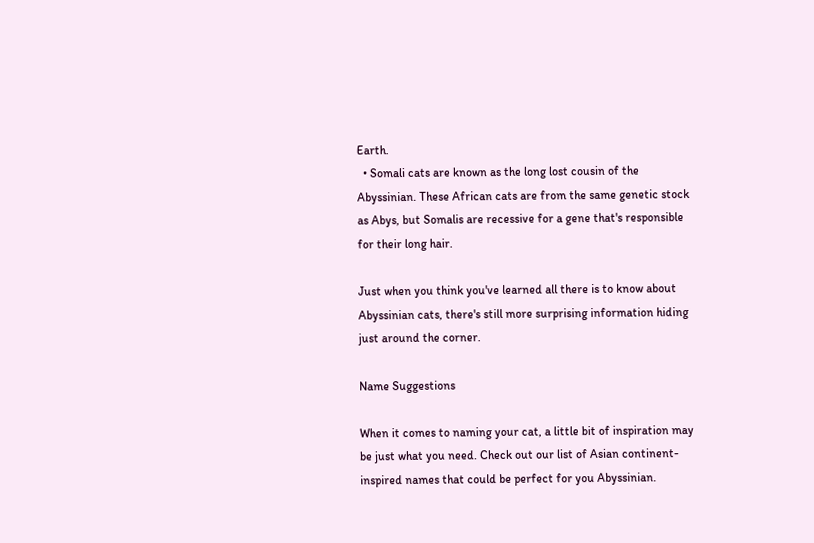Earth.
  • Somali cats are known as the long lost cousin of the Abyssinian. These African cats are from the same genetic stock as Abys, but Somalis are recessive for a gene that's responsible for their long hair.

Just when you think you've learned all there is to know about Abyssinian cats, there's still more surprising information hiding just around the corner.

Name Suggestions

When it comes to naming your cat, a little bit of inspiration may be just what you need. Check out our list of Asian continent-inspired names that could be perfect for you Abyssinian.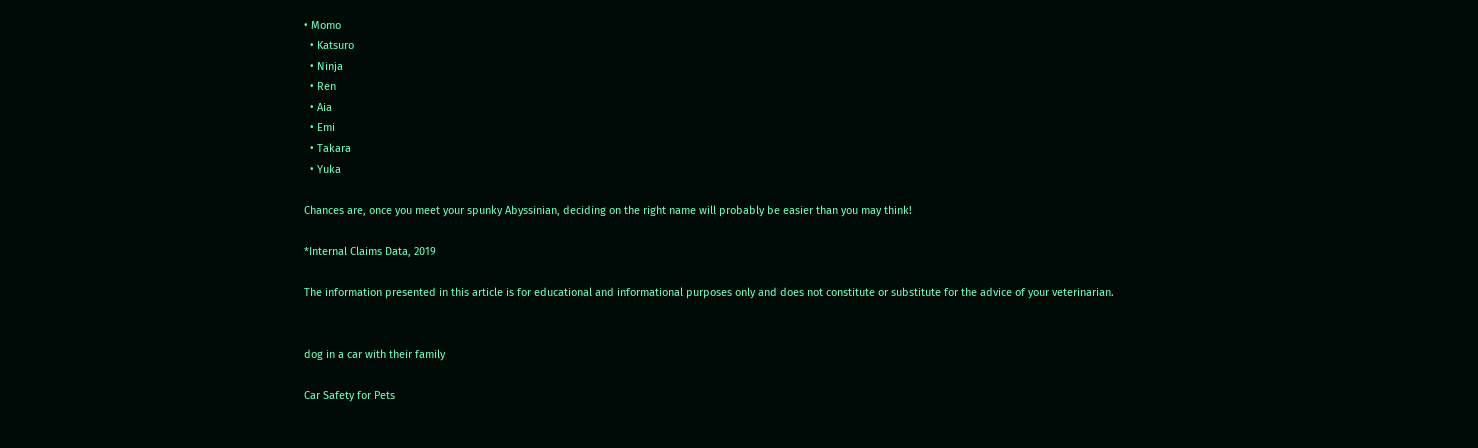• Momo
  • Katsuro
  • Ninja
  • Ren
  • Aia
  • Emi
  • Takara
  • Yuka

Chances are, once you meet your spunky Abyssinian, deciding on the right name will probably be easier than you may think!

*Internal Claims Data, 2019

The information presented in this article is for educational and informational purposes only and does not constitute or substitute for the advice of your veterinarian.


dog in a car with their family

Car Safety for Pets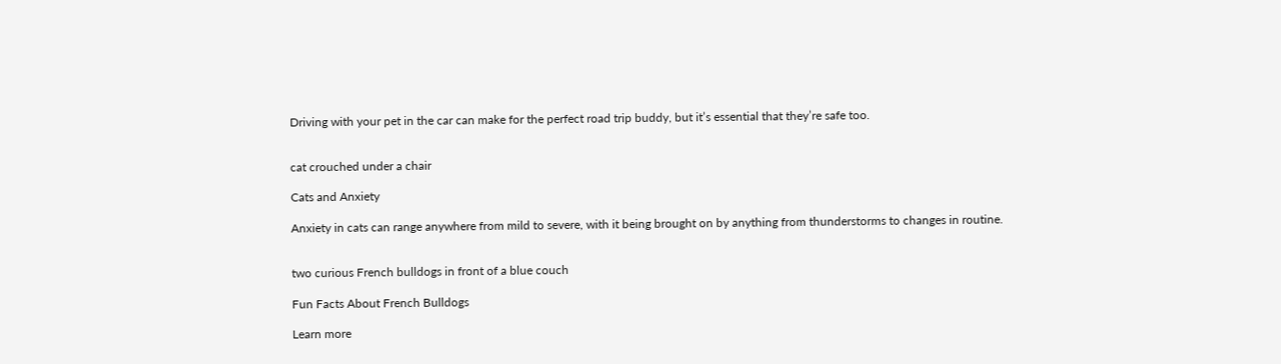Driving with your pet in the car can make for the perfect road trip buddy, but it’s essential that they’re safe too.


cat crouched under a chair

Cats and Anxiety

Anxiety in cats can range anywhere from mild to severe, with it being brought on by anything from thunderstorms to changes in routine.


two curious French bulldogs in front of a blue couch

Fun Facts About French Bulldogs

Learn more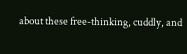about these free-thinking, cuddly, and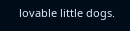lovable little dogs.